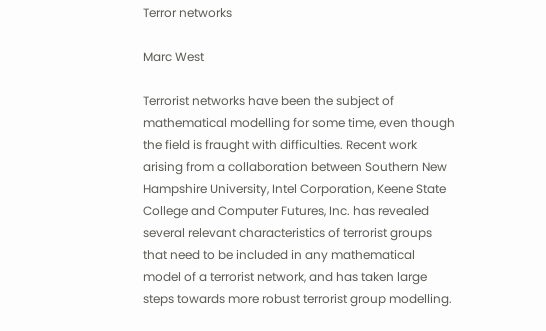Terror networks

Marc West

Terrorist networks have been the subject of mathematical modelling for some time, even though the field is fraught with difficulties. Recent work arising from a collaboration between Southern New Hampshire University, Intel Corporation, Keene State College and Computer Futures, Inc. has revealed several relevant characteristics of terrorist groups that need to be included in any mathematical model of a terrorist network, and has taken large steps towards more robust terrorist group modelling.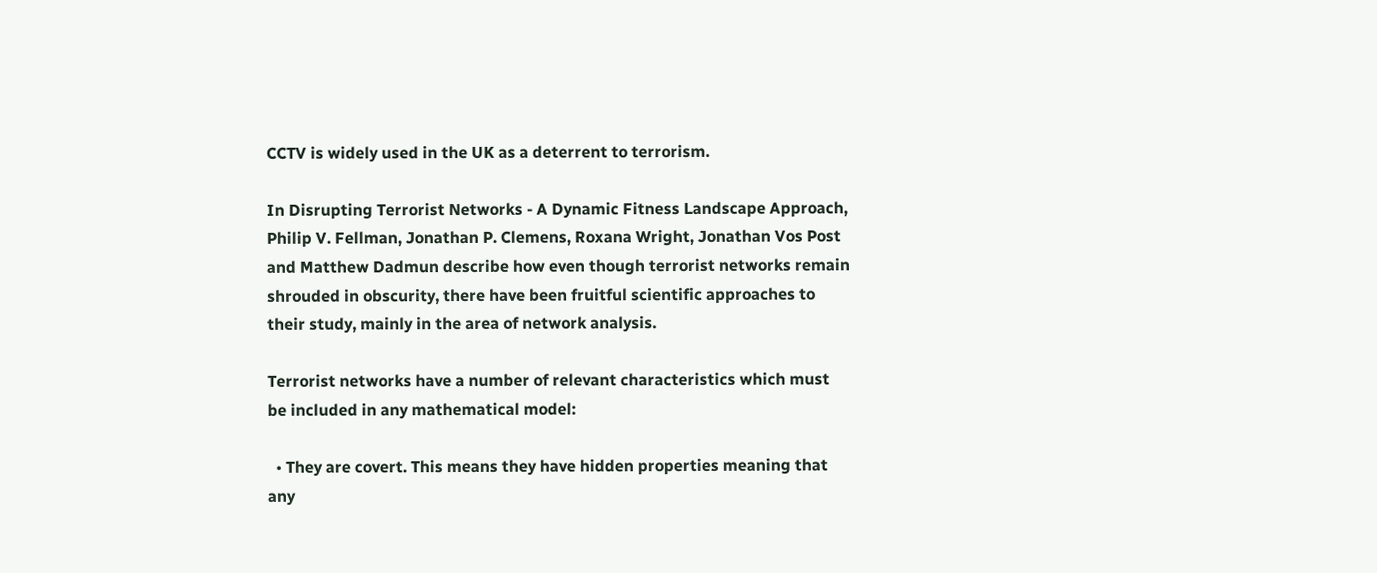CCTV is widely used in the UK as a deterrent to terrorism.

In Disrupting Terrorist Networks - A Dynamic Fitness Landscape Approach, Philip V. Fellman, Jonathan P. Clemens, Roxana Wright, Jonathan Vos Post and Matthew Dadmun describe how even though terrorist networks remain shrouded in obscurity, there have been fruitful scientific approaches to their study, mainly in the area of network analysis.

Terrorist networks have a number of relevant characteristics which must be included in any mathematical model:

  • They are covert. This means they have hidden properties meaning that any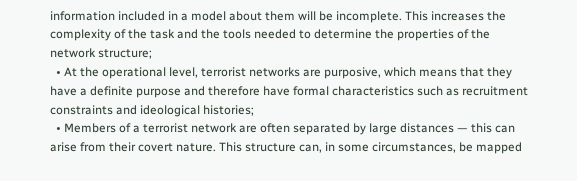information included in a model about them will be incomplete. This increases the complexity of the task and the tools needed to determine the properties of the network structure;
  • At the operational level, terrorist networks are purposive, which means that they have a definite purpose and therefore have formal characteristics such as recruitment constraints and ideological histories;
  • Members of a terrorist network are often separated by large distances — this can arise from their covert nature. This structure can, in some circumstances, be mapped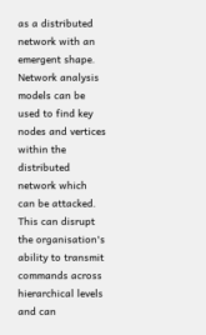as a distributed network with an emergent shape. Network analysis models can be used to find key nodes and vertices within the distributed network which can be attacked. This can disrupt the organisation's ability to transmit commands across hierarchical levels and can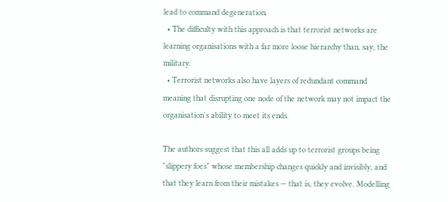lead to command degeneration.
  • The difficulty with this approach is that terrorist networks are learning organisations with a far more loose hierarchy than, say, the military.
  • Terrorist networks also have layers of redundant command meaning that disrupting one node of the network may not impact the organisation's ability to meet its ends.

The authors suggest that this all adds up to terrorist groups being "slippery foes" whose membership changes quickly and invisibly, and that they learn from their mistakes — that is, they evolve. Modelling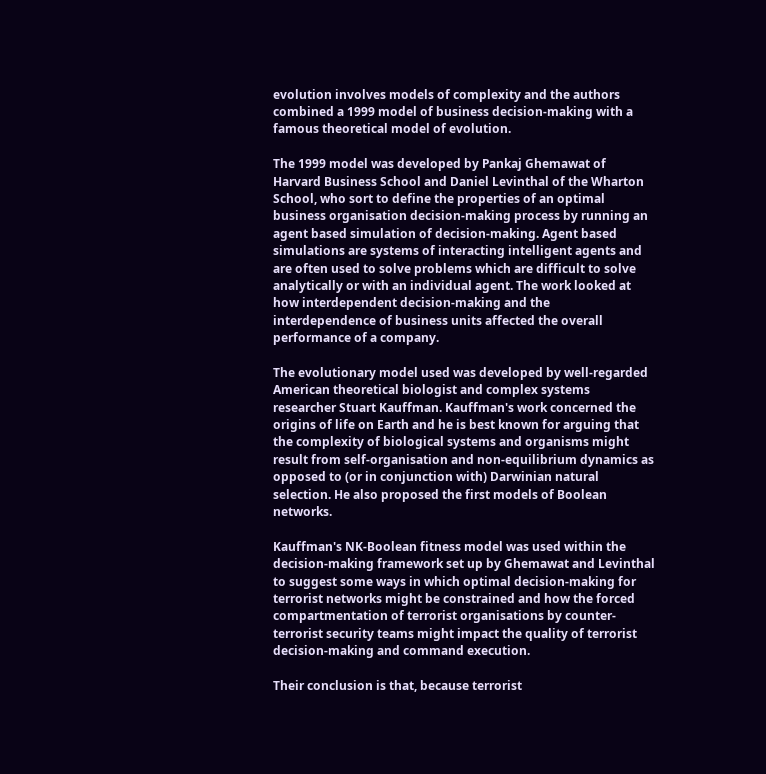evolution involves models of complexity and the authors combined a 1999 model of business decision-making with a famous theoretical model of evolution.

The 1999 model was developed by Pankaj Ghemawat of Harvard Business School and Daniel Levinthal of the Wharton School, who sort to define the properties of an optimal business organisation decision-making process by running an agent based simulation of decision-making. Agent based simulations are systems of interacting intelligent agents and are often used to solve problems which are difficult to solve analytically or with an individual agent. The work looked at how interdependent decision-making and the interdependence of business units affected the overall performance of a company.

The evolutionary model used was developed by well-regarded American theoretical biologist and complex systems researcher Stuart Kauffman. Kauffman's work concerned the origins of life on Earth and he is best known for arguing that the complexity of biological systems and organisms might result from self-organisation and non-equilibrium dynamics as opposed to (or in conjunction with) Darwinian natural selection. He also proposed the first models of Boolean networks.

Kauffman's NK-Boolean fitness model was used within the decision-making framework set up by Ghemawat and Levinthal to suggest some ways in which optimal decision-making for terrorist networks might be constrained and how the forced compartmentation of terrorist organisations by counter-terrorist security teams might impact the quality of terrorist decision-making and command execution.

Their conclusion is that, because terrorist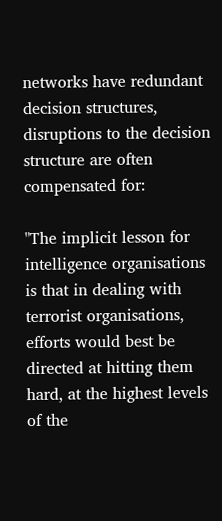networks have redundant decision structures, disruptions to the decision structure are often compensated for:

"The implicit lesson for intelligence organisations is that in dealing with terrorist organisations, efforts would best be directed at hitting them hard, at the highest levels of the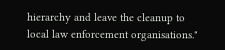hierarchy and leave the cleanup to local law enforcement organisations."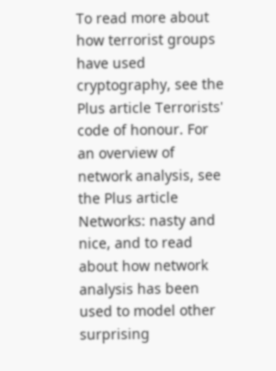To read more about how terrorist groups have used cryptography, see the Plus article Terrorists' code of honour. For an overview of network analysis, see the Plus article Networks: nasty and nice, and to read about how network analysis has been used to model other surprising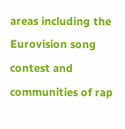areas including the Eurovision song contest and communities of rap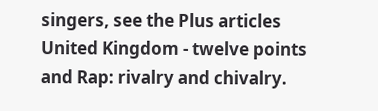singers, see the Plus articles United Kingdom - twelve points and Rap: rivalry and chivalry.